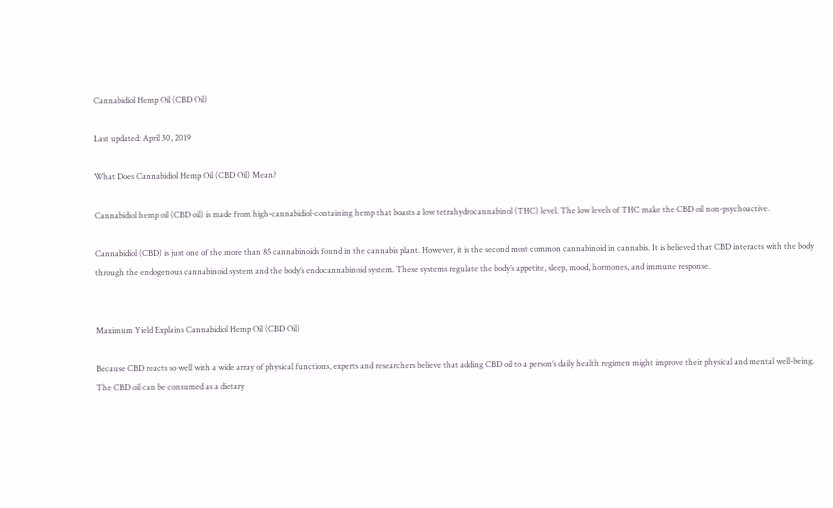Cannabidiol Hemp Oil (CBD Oil)

Last updated: April 30, 2019

What Does Cannabidiol Hemp Oil (CBD Oil) Mean?

Cannabidiol hemp oil (CBD oil) is made from high-cannabidiol-containing hemp that boasts a low tetrahydrocannabinol (THC) level. The low levels of THC make the CBD oil non-psychoactive.

Cannabidiol (CBD) is just one of the more than 85 cannabinoids found in the cannabis plant. However, it is the second most common cannabinoid in cannabis. It is believed that CBD interacts with the body through the endogenous cannabinoid system and the body’s endocannabinoid system. These systems regulate the body’s appetite, sleep, mood, hormones, and immune response.


Maximum Yield Explains Cannabidiol Hemp Oil (CBD Oil)

Because CBD reacts so well with a wide array of physical functions, experts and researchers believe that adding CBD oil to a person’s daily health regimen might improve their physical and mental well-being. The CBD oil can be consumed as a dietary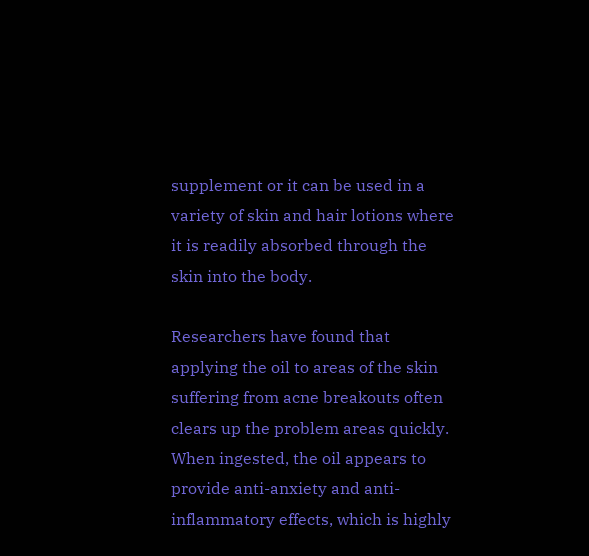supplement or it can be used in a variety of skin and hair lotions where it is readily absorbed through the skin into the body.

Researchers have found that applying the oil to areas of the skin suffering from acne breakouts often clears up the problem areas quickly. When ingested, the oil appears to provide anti-anxiety and anti-inflammatory effects, which is highly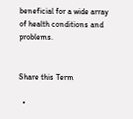beneficial for a wide array of health conditions and problems.


Share this Term

  •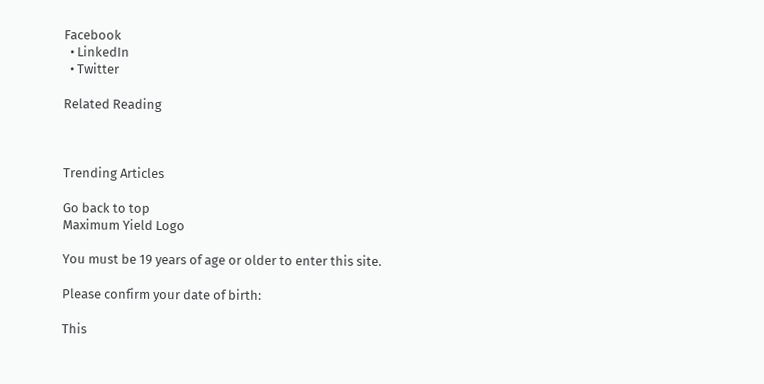Facebook
  • LinkedIn
  • Twitter

Related Reading



Trending Articles

Go back to top
Maximum Yield Logo

You must be 19 years of age or older to enter this site.

Please confirm your date of birth:

This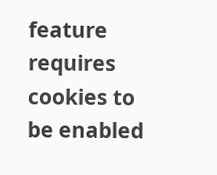feature requires cookies to be enabled